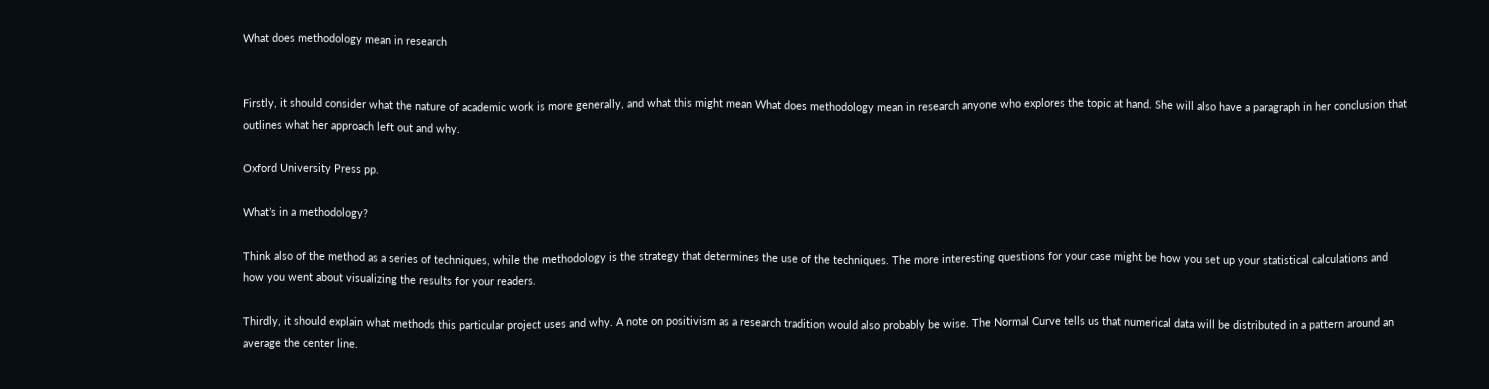What does methodology mean in research


Firstly, it should consider what the nature of academic work is more generally, and what this might mean What does methodology mean in research anyone who explores the topic at hand. She will also have a paragraph in her conclusion that outlines what her approach left out and why.

Oxford University Press pp.

What’s in a methodology?

Think also of the method as a series of techniques, while the methodology is the strategy that determines the use of the techniques. The more interesting questions for your case might be how you set up your statistical calculations and how you went about visualizing the results for your readers.

Thirdly, it should explain what methods this particular project uses and why. A note on positivism as a research tradition would also probably be wise. The Normal Curve tells us that numerical data will be distributed in a pattern around an average the center line.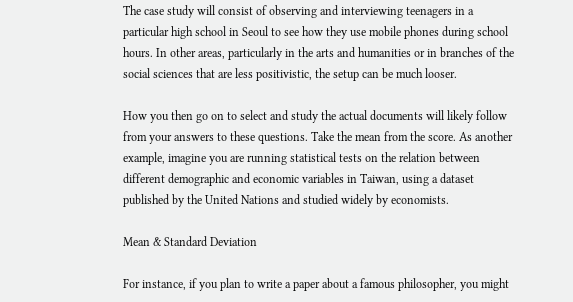The case study will consist of observing and interviewing teenagers in a particular high school in Seoul to see how they use mobile phones during school hours. In other areas, particularly in the arts and humanities or in branches of the social sciences that are less positivistic, the setup can be much looser.

How you then go on to select and study the actual documents will likely follow from your answers to these questions. Take the mean from the score. As another example, imagine you are running statistical tests on the relation between different demographic and economic variables in Taiwan, using a dataset published by the United Nations and studied widely by economists.

Mean & Standard Deviation

For instance, if you plan to write a paper about a famous philosopher, you might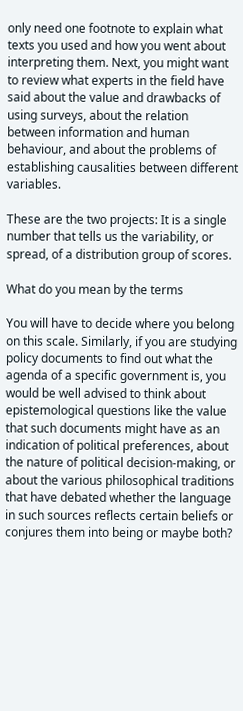only need one footnote to explain what texts you used and how you went about interpreting them. Next, you might want to review what experts in the field have said about the value and drawbacks of using surveys, about the relation between information and human behaviour, and about the problems of establishing causalities between different variables.

These are the two projects: It is a single number that tells us the variability, or spread, of a distribution group of scores.

What do you mean by the terms

You will have to decide where you belong on this scale. Similarly, if you are studying policy documents to find out what the agenda of a specific government is, you would be well advised to think about epistemological questions like the value that such documents might have as an indication of political preferences, about the nature of political decision-making, or about the various philosophical traditions that have debated whether the language in such sources reflects certain beliefs or conjures them into being or maybe both?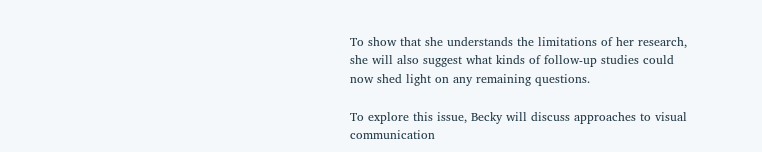To show that she understands the limitations of her research, she will also suggest what kinds of follow-up studies could now shed light on any remaining questions.

To explore this issue, Becky will discuss approaches to visual communication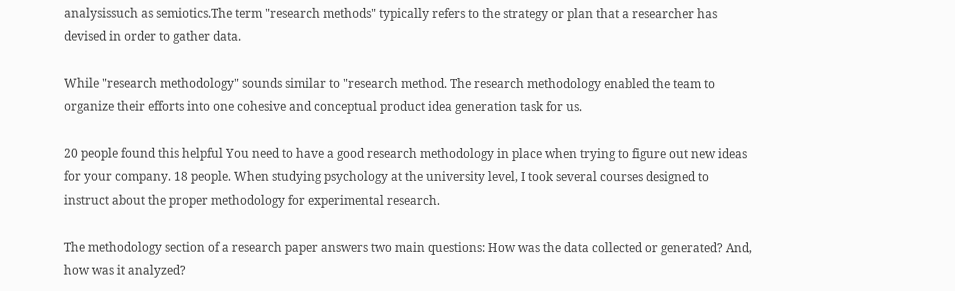analysissuch as semiotics.The term "research methods" typically refers to the strategy or plan that a researcher has devised in order to gather data.

While "research methodology" sounds similar to "research method. The research methodology enabled the team to organize their efforts into one cohesive and conceptual product idea generation task for us.

20 people found this helpful You need to have a good research methodology in place when trying to figure out new ideas for your company. 18 people. When studying psychology at the university level, I took several courses designed to instruct about the proper methodology for experimental research.

The methodology section of a research paper answers two main questions: How was the data collected or generated? And, how was it analyzed?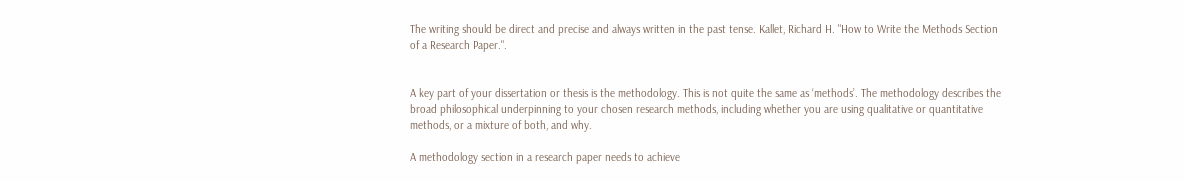The writing should be direct and precise and always written in the past tense. Kallet, Richard H. "How to Write the Methods Section of a Research Paper.".


A key part of your dissertation or thesis is the methodology. This is not quite the same as ‘methods’. The methodology describes the broad philosophical underpinning to your chosen research methods, including whether you are using qualitative or quantitative methods, or a mixture of both, and why.

A methodology section in a research paper needs to achieve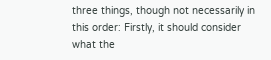three things, though not necessarily in this order: Firstly, it should consider what the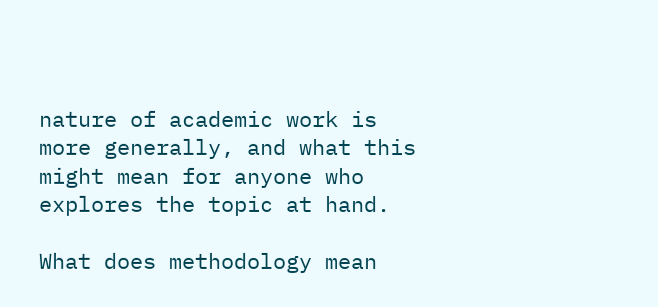nature of academic work is more generally, and what this might mean for anyone who explores the topic at hand.

What does methodology mean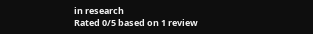in research
Rated 0/5 based on 1 review